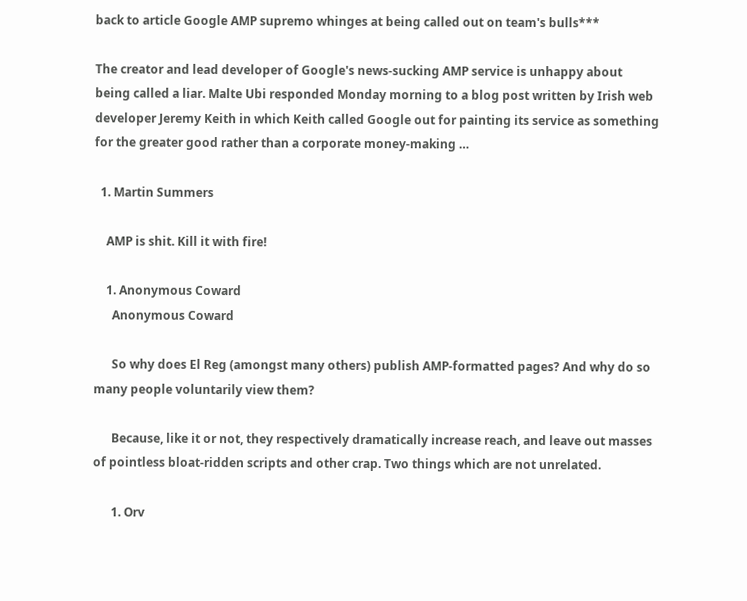back to article Google AMP supremo whinges at being called out on team's bulls***

The creator and lead developer of Google's news-sucking AMP service is unhappy about being called a liar. Malte Ubi responded Monday morning to a blog post written by Irish web developer Jeremy Keith in which Keith called Google out for painting its service as something for the greater good rather than a corporate money-making …

  1. Martin Summers

    AMP is shit. Kill it with fire!

    1. Anonymous Coward
      Anonymous Coward

      So why does El Reg (amongst many others) publish AMP-formatted pages? And why do so many people voluntarily view them?

      Because, like it or not, they respectively dramatically increase reach, and leave out masses of pointless bloat-ridden scripts and other crap. Two things which are not unrelated.

      1. Orv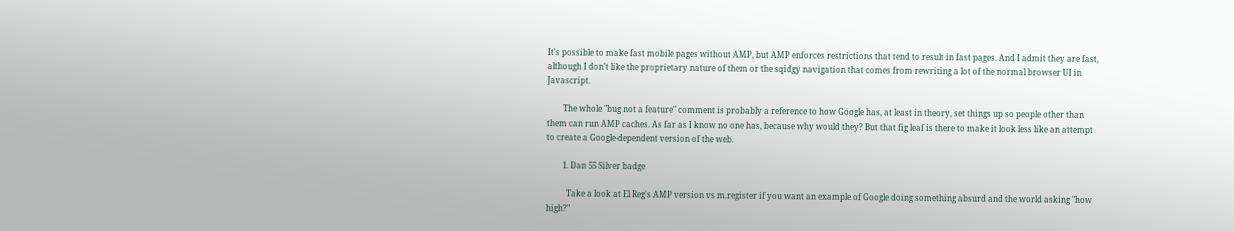It's possible to make fast mobile pages without AMP, but AMP enforces restrictions that tend to result in fast pages. And I admit they are fast, although I don't like the proprietary nature of them or the sqidgy navigation that comes from rewriting a lot of the normal browser UI in Javascript.

        The whole "bug not a feature" comment is probably a reference to how Google has, at least in theory, set things up so people other than them can run AMP caches. As far as I know no one has, because why would they? But that fig leaf is there to make it look less like an attempt to create a Google-dependent version of the web.

        1. Dan 55 Silver badge

          Take a look at El Reg's AMP version vs m.register if you want an example of Google doing something absurd and the world asking "how high?"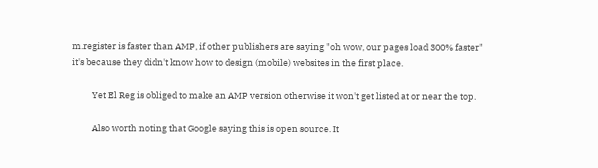m.register is faster than AMP, if other publishers are saying "oh wow, our pages load 300% faster" it's because they didn't know how to design (mobile) websites in the first place.

          Yet El Reg is obliged to make an AMP version otherwise it won't get listed at or near the top.

          Also worth noting that Google saying this is open source. It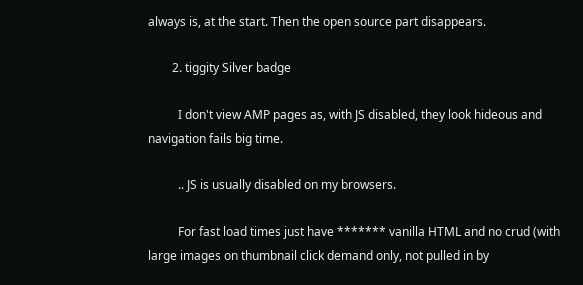always is, at the start. Then the open source part disappears.

        2. tiggity Silver badge

          I don't view AMP pages as, with JS disabled, they look hideous and navigation fails big time.

          .. JS is usually disabled on my browsers.

          For fast load times just have ******* vanilla HTML and no crud (with large images on thumbnail click demand only, not pulled in by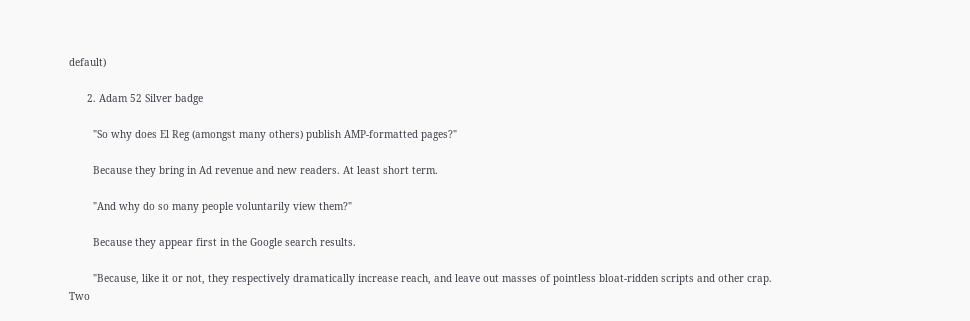default)

      2. Adam 52 Silver badge

        "So why does El Reg (amongst many others) publish AMP-formatted pages?"

        Because they bring in Ad revenue and new readers. At least short term.

        "And why do so many people voluntarily view them?"

        Because they appear first in the Google search results.

        "Because, like it or not, they respectively dramatically increase reach, and leave out masses of pointless bloat-ridden scripts and other crap. Two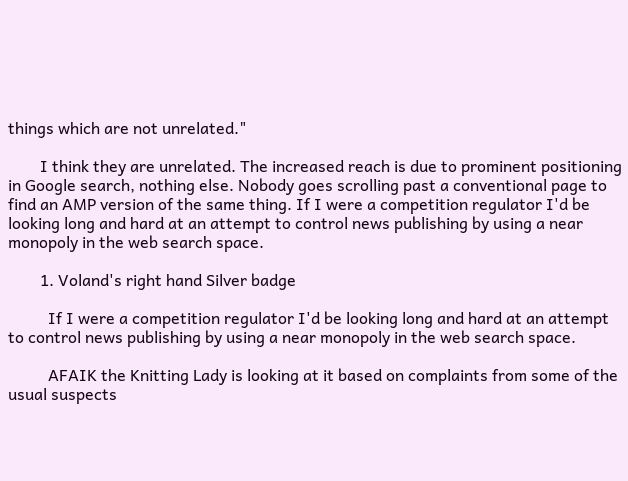things which are not unrelated."

        I think they are unrelated. The increased reach is due to prominent positioning in Google search, nothing else. Nobody goes scrolling past a conventional page to find an AMP version of the same thing. If I were a competition regulator I'd be looking long and hard at an attempt to control news publishing by using a near monopoly in the web search space.

        1. Voland's right hand Silver badge

          If I were a competition regulator I'd be looking long and hard at an attempt to control news publishing by using a near monopoly in the web search space.

          AFAIK the Knitting Lady is looking at it based on complaints from some of the usual suspects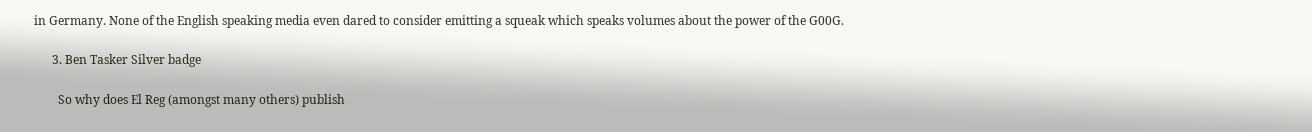in Germany. None of the English speaking media even dared to consider emitting a squeak which speaks volumes about the power of the G00G.

      3. Ben Tasker Silver badge

        So why does El Reg (amongst many others) publish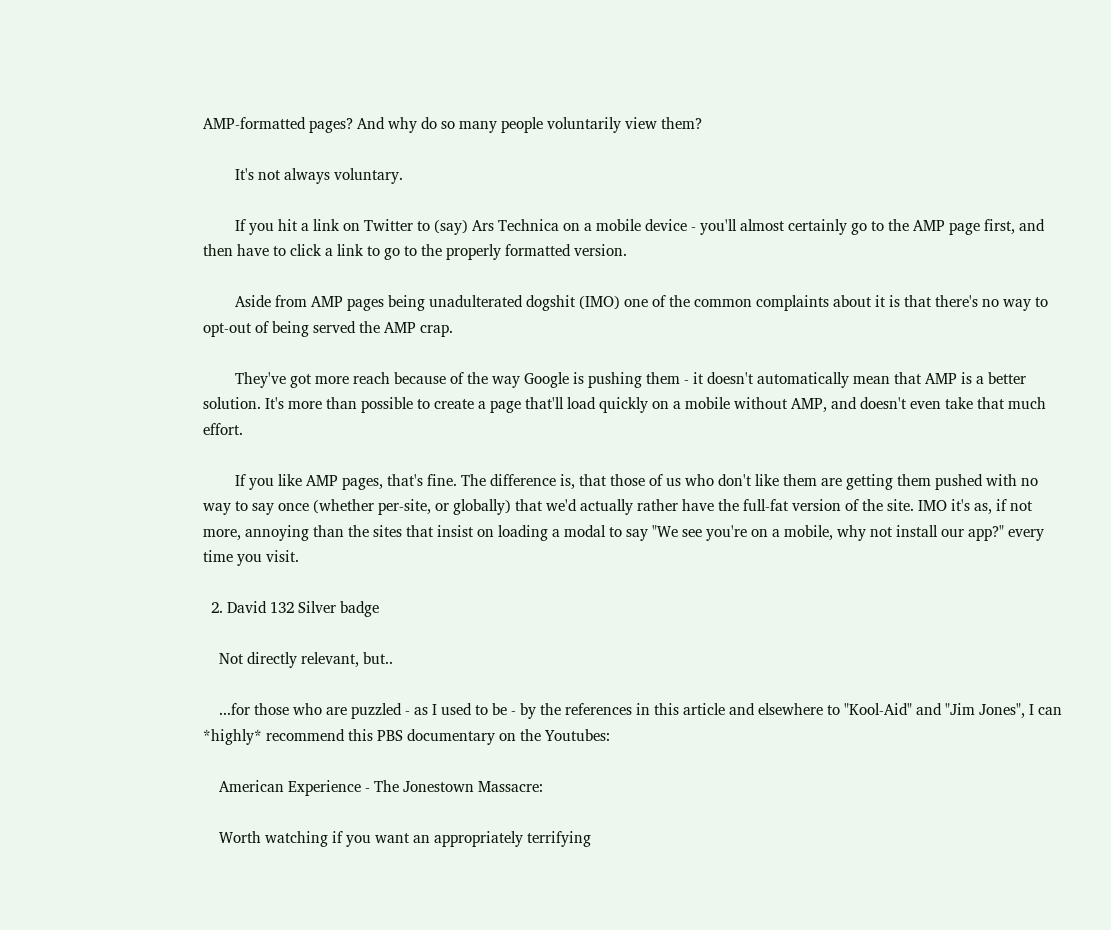AMP-formatted pages? And why do so many people voluntarily view them?

        It's not always voluntary.

        If you hit a link on Twitter to (say) Ars Technica on a mobile device - you'll almost certainly go to the AMP page first, and then have to click a link to go to the properly formatted version.

        Aside from AMP pages being unadulterated dogshit (IMO) one of the common complaints about it is that there's no way to opt-out of being served the AMP crap.

        They've got more reach because of the way Google is pushing them - it doesn't automatically mean that AMP is a better solution. It's more than possible to create a page that'll load quickly on a mobile without AMP, and doesn't even take that much effort.

        If you like AMP pages, that's fine. The difference is, that those of us who don't like them are getting them pushed with no way to say once (whether per-site, or globally) that we'd actually rather have the full-fat version of the site. IMO it's as, if not more, annoying than the sites that insist on loading a modal to say "We see you're on a mobile, why not install our app?" every time you visit.

  2. David 132 Silver badge

    Not directly relevant, but..

    ...for those who are puzzled - as I used to be - by the references in this article and elsewhere to "Kool-Aid" and "Jim Jones", I can *highly* recommend this PBS documentary on the Youtubes:

    American Experience - The Jonestown Massacre:

    Worth watching if you want an appropriately terrifying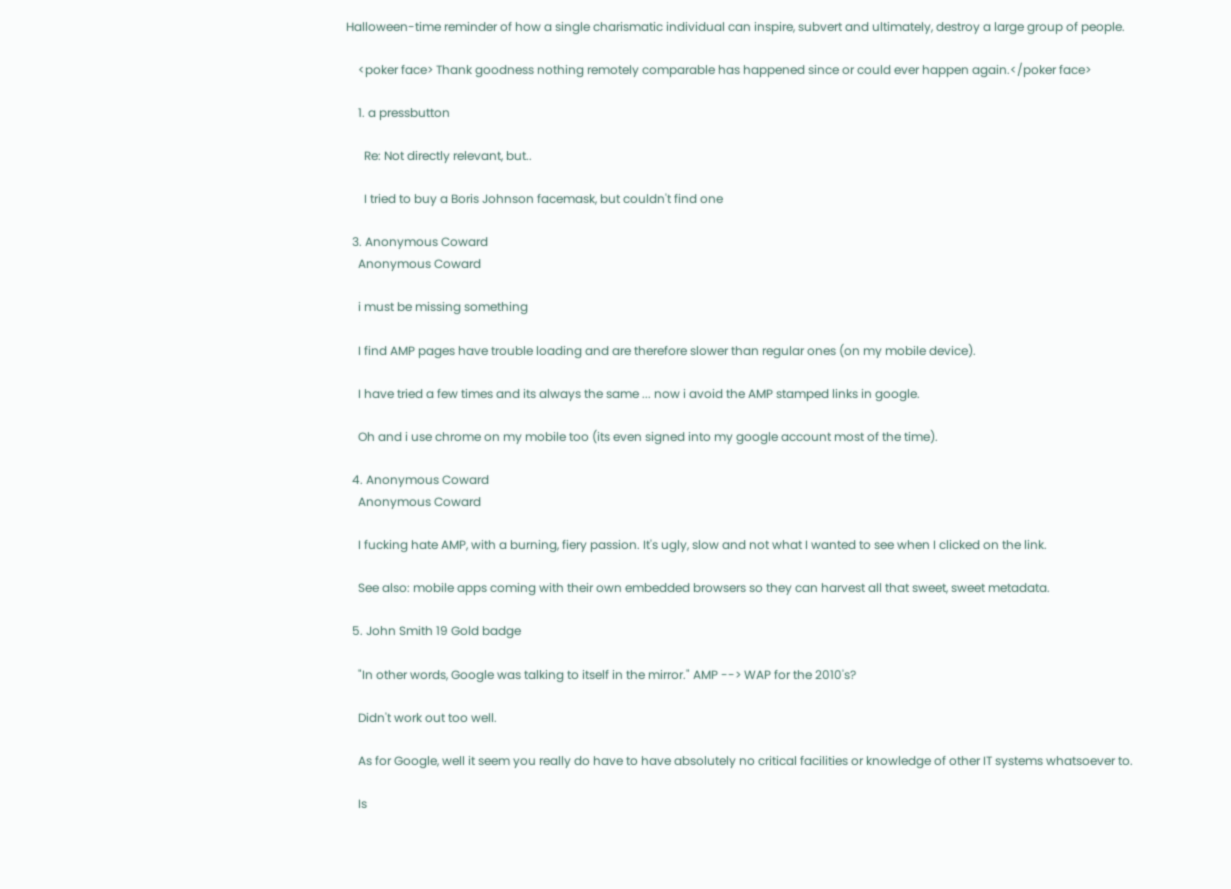Halloween-time reminder of how a single charismatic individual can inspire, subvert and ultimately, destroy a large group of people.

    <poker face> Thank goodness nothing remotely comparable has happened since or could ever happen again.</poker face>

    1. a pressbutton

      Re: Not directly relevant, but..

      I tried to buy a Boris Johnson facemask, but couldn't find one

  3. Anonymous Coward
    Anonymous Coward

    i must be missing something

    I find AMP pages have trouble loading and are therefore slower than regular ones (on my mobile device).

    I have tried a few times and its always the same ... now i avoid the AMP stamped links in google.

    Oh and i use chrome on my mobile too (its even signed into my google account most of the time).

  4. Anonymous Coward
    Anonymous Coward

    I fucking hate AMP, with a burning, fiery passion. It's ugly, slow and not what I wanted to see when I clicked on the link.

    See also: mobile apps coming with their own embedded browsers so they can harvest all that sweet, sweet metadata.

  5. John Smith 19 Gold badge

    "In other words, Google was talking to itself in the mirror." AMP --> WAP for the 2010's?

    Didn't work out too well.

    As for Google, well it seem you really do have to have absolutely no critical facilities or knowledge of other IT systems whatsoever to.

    Is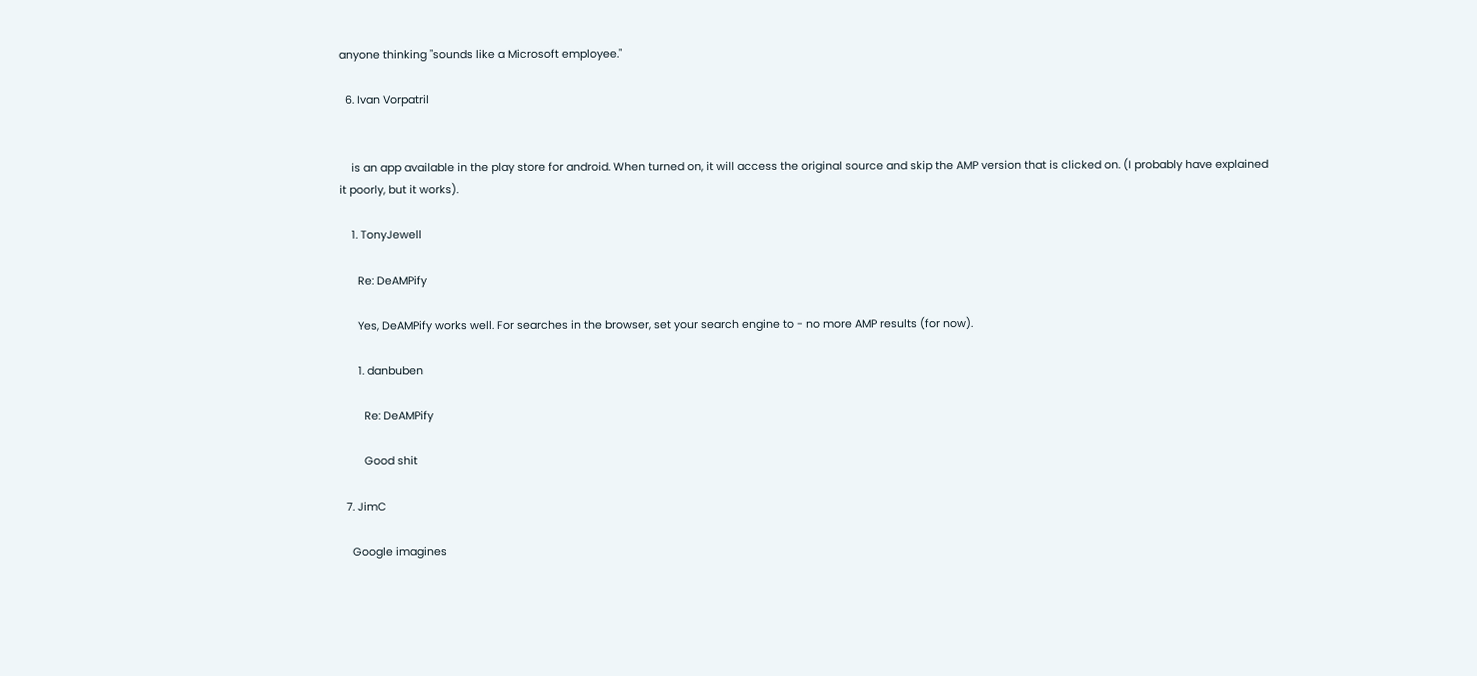anyone thinking "sounds like a Microsoft employee."

  6. Ivan Vorpatril


    is an app available in the play store for android. When turned on, it will access the original source and skip the AMP version that is clicked on. (I probably have explained it poorly, but it works).

    1. TonyJewell

      Re: DeAMPify

      Yes, DeAMPify works well. For searches in the browser, set your search engine to - no more AMP results (for now).

      1. danbuben

        Re: DeAMPify

        Good shit

  7. JimC

    Google imagines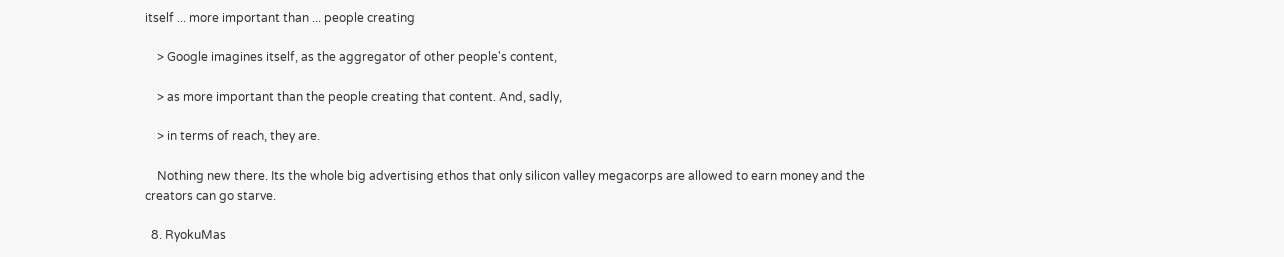itself ... more important than ... people creating

    > Google imagines itself, as the aggregator of other people's content,

    > as more important than the people creating that content. And, sadly,

    > in terms of reach, they are.

    Nothing new there. Its the whole big advertising ethos that only silicon valley megacorps are allowed to earn money and the creators can go starve.

  8. RyokuMas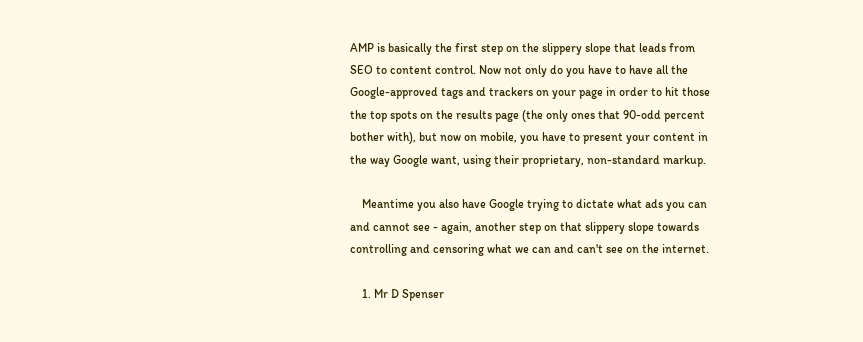AMP is basically the first step on the slippery slope that leads from SEO to content control. Now not only do you have to have all the Google-approved tags and trackers on your page in order to hit those the top spots on the results page (the only ones that 90-odd percent bother with), but now on mobile, you have to present your content in the way Google want, using their proprietary, non-standard markup.

    Meantime you also have Google trying to dictate what ads you can and cannot see - again, another step on that slippery slope towards controlling and censoring what we can and can't see on the internet.

    1. Mr D Spenser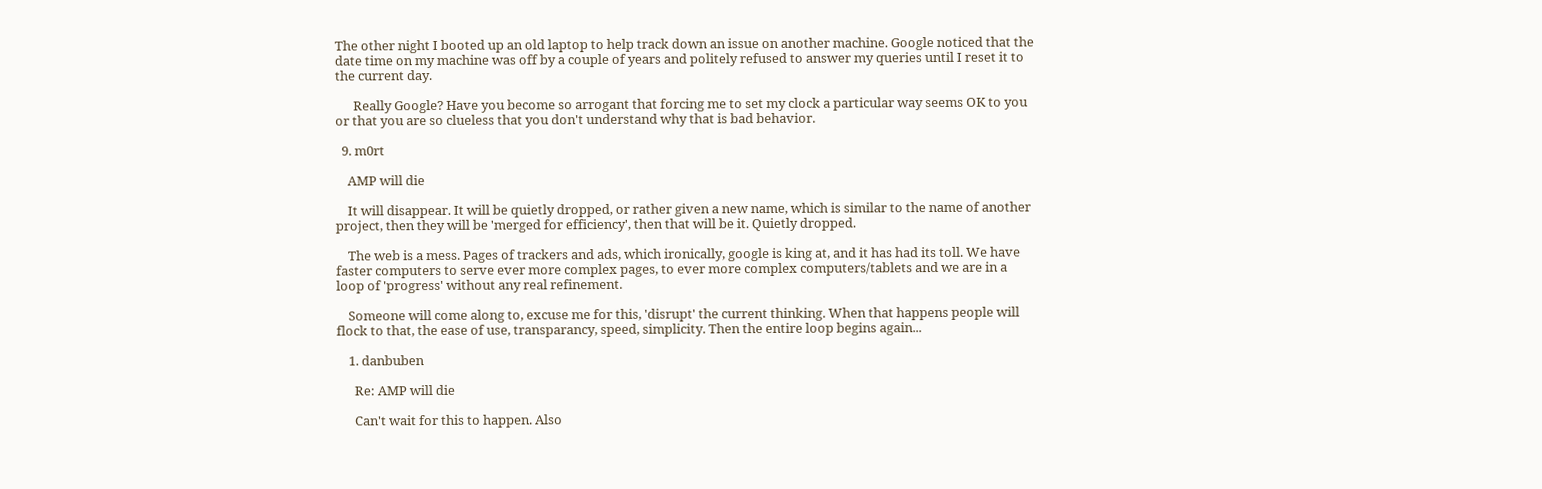The other night I booted up an old laptop to help track down an issue on another machine. Google noticed that the date time on my machine was off by a couple of years and politely refused to answer my queries until I reset it to the current day.

      Really Google? Have you become so arrogant that forcing me to set my clock a particular way seems OK to you or that you are so clueless that you don't understand why that is bad behavior.

  9. m0rt

    AMP will die

    It will disappear. It will be quietly dropped, or rather given a new name, which is similar to the name of another project, then they will be 'merged for efficiency', then that will be it. Quietly dropped.

    The web is a mess. Pages of trackers and ads, which ironically, google is king at, and it has had its toll. We have faster computers to serve ever more complex pages, to ever more complex computers/tablets and we are in a loop of 'progress' without any real refinement.

    Someone will come along to, excuse me for this, 'disrupt' the current thinking. When that happens people will flock to that, the ease of use, transparancy, speed, simplicity. Then the entire loop begins again...

    1. danbuben

      Re: AMP will die

      Can't wait for this to happen. Also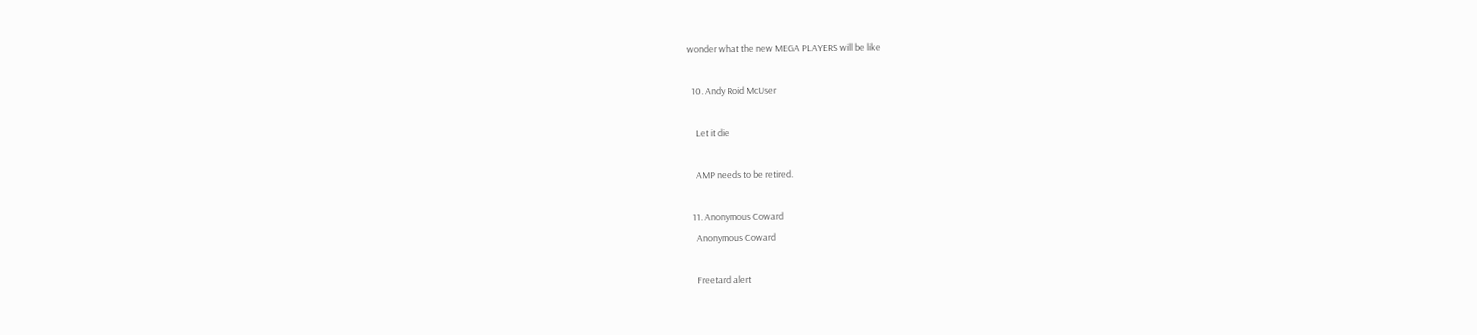wonder what the new MEGA PLAYERS will be like

  10. Andy Roid McUser

    Let it die

    AMP needs to be retired.

  11. Anonymous Coward
    Anonymous Coward

    Freetard alert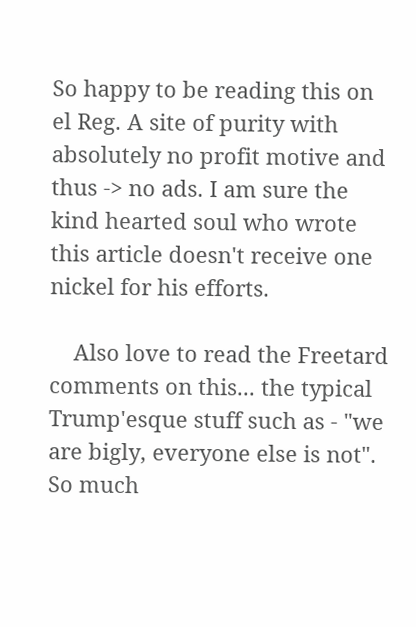So happy to be reading this on el Reg. A site of purity with absolutely no profit motive and thus -> no ads. I am sure the kind hearted soul who wrote this article doesn't receive one nickel for his efforts.

    Also love to read the Freetard comments on this... the typical Trump'esque stuff such as - "we are bigly, everyone else is not". So much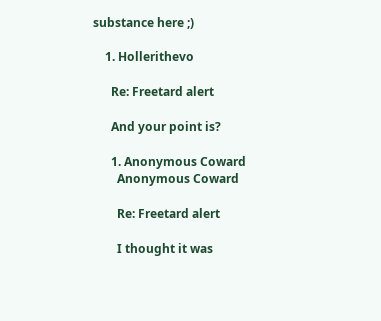substance here ;)

    1. Hollerithevo

      Re: Freetard alert

      And your point is?

      1. Anonymous Coward
        Anonymous Coward

        Re: Freetard alert

        I thought it was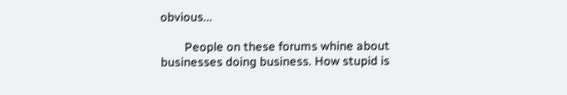obvious...

        People on these forums whine about businesses doing business. How stupid is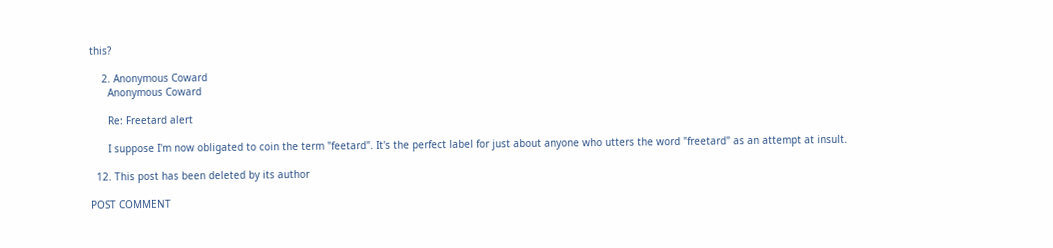this?

    2. Anonymous Coward
      Anonymous Coward

      Re: Freetard alert

      I suppose I'm now obligated to coin the term "feetard". It's the perfect label for just about anyone who utters the word "freetard" as an attempt at insult.

  12. This post has been deleted by its author

POST COMMENT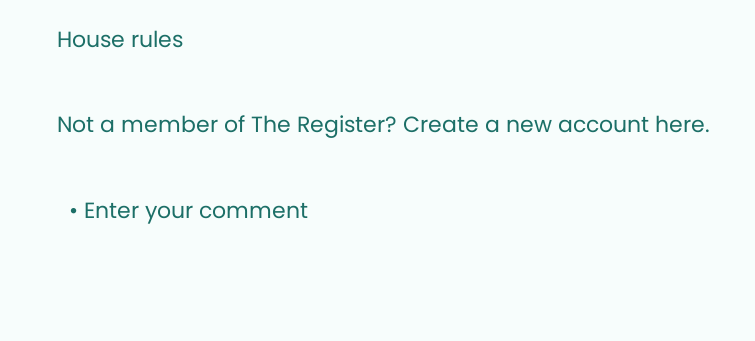House rules

Not a member of The Register? Create a new account here.

  • Enter your comment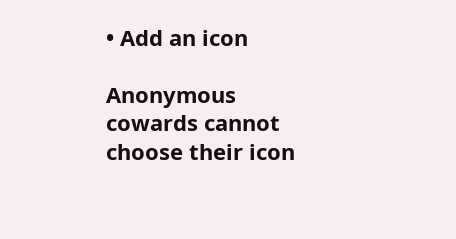• Add an icon

Anonymous cowards cannot choose their icon